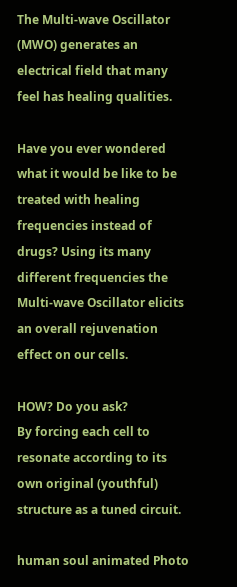The Multi-wave Oscillator (MWO) generates an electrical field that many feel has healing qualities.

Have you ever wondered what it would be like to be treated with healing frequencies instead of drugs? Using its many different frequencies the Multi-wave Oscillator elicits an overall rejuvenation effect on our cells.

HOW? Do you ask?
By forcing each cell to resonate according to its own original (youthful) structure as a tuned circuit.

human soul animated Photo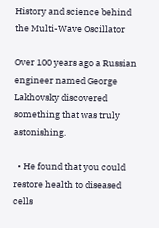History and science behind the Multi-Wave Oscillator

Over 100 years ago a Russian engineer named George Lakhovsky discovered something that was truly astonishing.

  • He found that you could restore health to diseased cells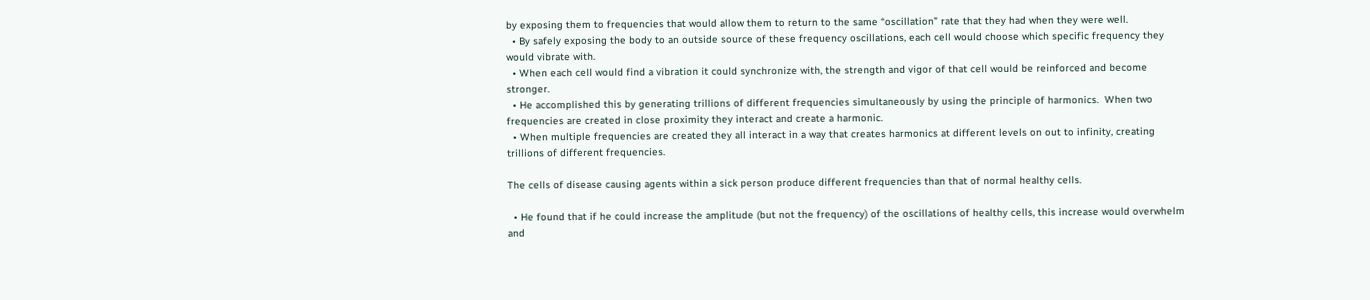by exposing them to frequencies that would allow them to return to the same “oscillation” rate that they had when they were well.
  • By safely exposing the body to an outside source of these frequency oscillations, each cell would choose which specific frequency they would vibrate with.
  • When each cell would find a vibration it could synchronize with, the strength and vigor of that cell would be reinforced and become stronger.
  • He accomplished this by generating trillions of different frequencies simultaneously by using the principle of harmonics.  When two frequencies are created in close proximity they interact and create a harmonic.
  • When multiple frequencies are created they all interact in a way that creates harmonics at different levels on out to infinity, creating trillions of different frequencies.

The cells of disease causing agents within a sick person produce different frequencies than that of normal healthy cells.

  • He found that if he could increase the amplitude (but not the frequency) of the oscillations of healthy cells, this increase would overwhelm and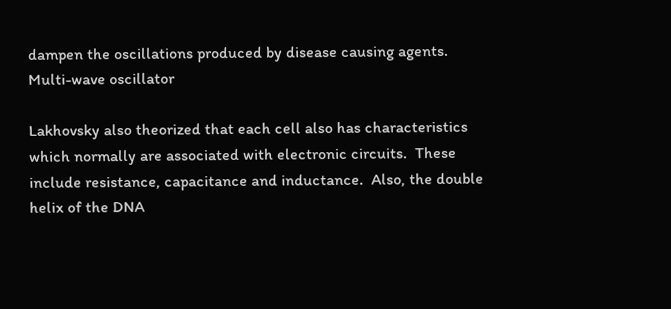dampen the oscillations produced by disease causing agents.
Multi-wave oscillator

Lakhovsky also theorized that each cell also has characteristics which normally are associated with electronic circuits.  These include resistance, capacitance and inductance.  Also, the double helix of the DNA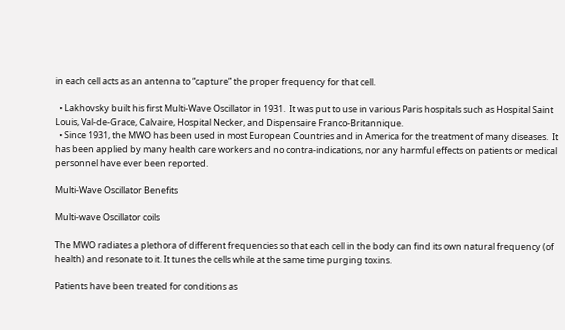in each cell acts as an antenna to “capture” the proper frequency for that cell.

  • Lakhovsky built his first Multi-Wave Oscillator in 1931.  It was put to use in various Paris hospitals such as Hospital Saint Louis, Val-de-Grace, Calvaire, Hospital Necker, and Dispensaire Franco-Britannique.
  • Since 1931, the MWO has been used in most European Countries and in America for the treatment of many diseases.  It has been applied by many health care workers and no contra-indications, nor any harmful effects on patients or medical personnel have ever been reported.

Multi-Wave Oscillator Benefits

Multi-wave Oscillator coils

The MWO radiates a plethora of different frequencies so that each cell in the body can find its own natural frequency (of health) and resonate to it. It tunes the cells while at the same time purging toxins.

Patients have been treated for conditions as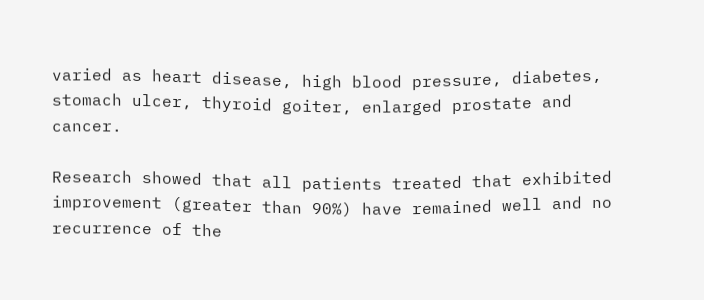varied as heart disease, high blood pressure, diabetes, stomach ulcer, thyroid goiter, enlarged prostate and cancer.

Research showed that all patients treated that exhibited improvement (greater than 90%) have remained well and no recurrence of the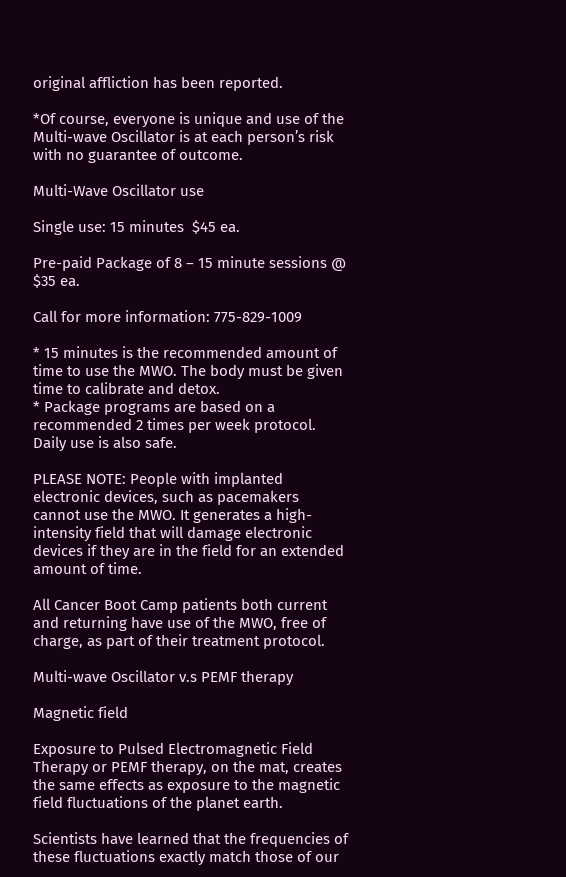original affliction has been reported.

*Of course, everyone is unique and use of the Multi-wave Oscillator is at each person’s risk with no guarantee of outcome.

Multi-Wave Oscillator use

Single use: 15 minutes  $45 ea.

Pre-paid Package of 8 – 15 minute sessions @ $35 ea.

Call for more information: 775-829-1009

* 15 minutes is the recommended amount of time to use the MWO. The body must be given time to calibrate and detox.
* Package programs are based on a recommended 2 times per week protocol. Daily use is also safe.

PLEASE NOTE: People with implanted electronic devices, such as pacemakers cannot use the MWO. It generates a high-intensity field that will damage electronic devices if they are in the field for an extended amount of time.

All Cancer Boot Camp patients both current and returning have use of the MWO, free of charge, as part of their treatment protocol.

Multi-wave Oscillator v.s PEMF therapy

Magnetic field

Exposure to Pulsed Electromagnetic Field Therapy or PEMF therapy, on the mat, creates the same effects as exposure to the magnetic field fluctuations of the planet earth.

Scientists have learned that the frequencies of these fluctuations exactly match those of our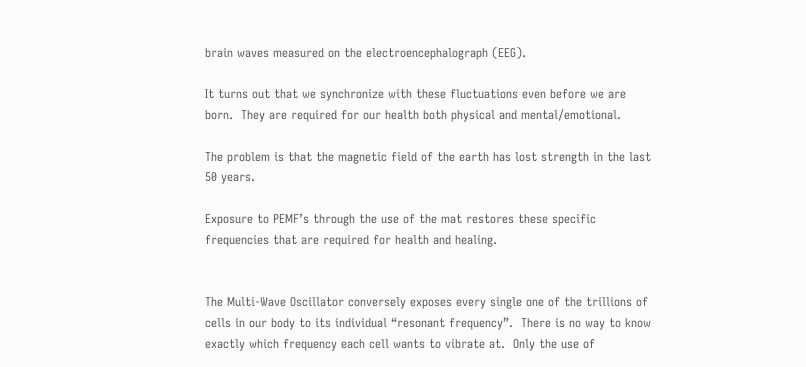brain waves measured on the electroencephalograph (EEG).

It turns out that we synchronize with these fluctuations even before we are born.  They are required for our health both physical and mental/emotional.

The problem is that the magnetic field of the earth has lost strength in the last 50 years.

Exposure to PEMF’s through the use of the mat restores these specific frequencies that are required for health and healing.


The Multi-Wave Oscillator conversely exposes every single one of the trillions of cells in our body to its individual “resonant frequency”.  There is no way to know exactly which frequency each cell wants to vibrate at.  Only the use of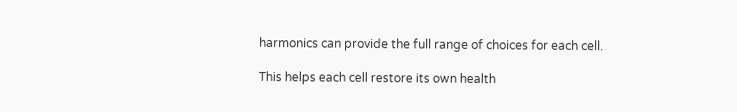harmonics can provide the full range of choices for each cell.

This helps each cell restore its own health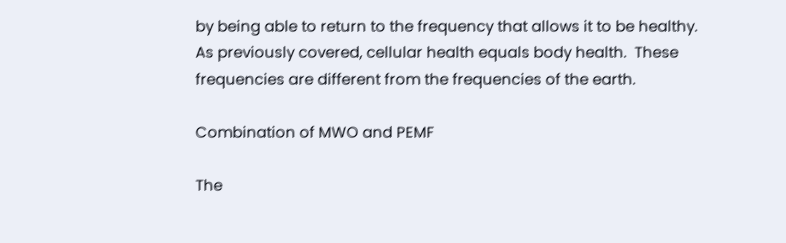by being able to return to the frequency that allows it to be healthy.  As previously covered, cellular health equals body health.  These frequencies are different from the frequencies of the earth.

Combination of MWO and PEMF

The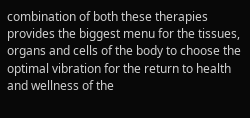combination of both these therapies provides the biggest menu for the tissues, organs and cells of the body to choose the optimal vibration for the return to health and wellness of the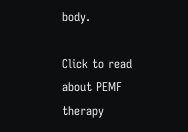body.

Click to read about PEMF therapy